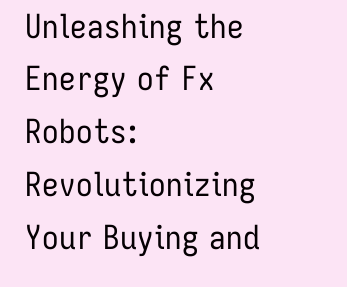Unleashing the Energy of Fx Robots: Revolutionizing Your Buying and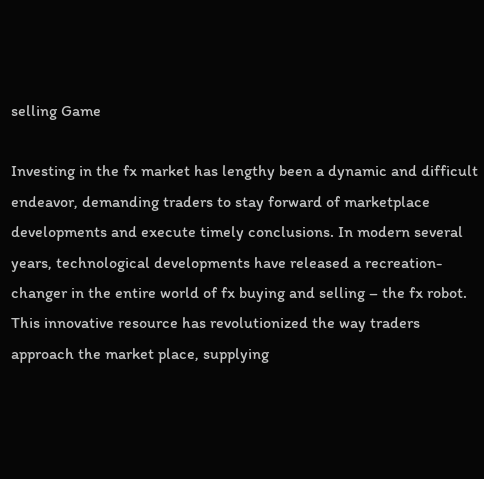selling Game

Investing in the fx market has lengthy been a dynamic and difficult endeavor, demanding traders to stay forward of marketplace developments and execute timely conclusions. In modern several years, technological developments have released a recreation-changer in the entire world of fx buying and selling – the fx robot. This innovative resource has revolutionized the way traders approach the market place, supplying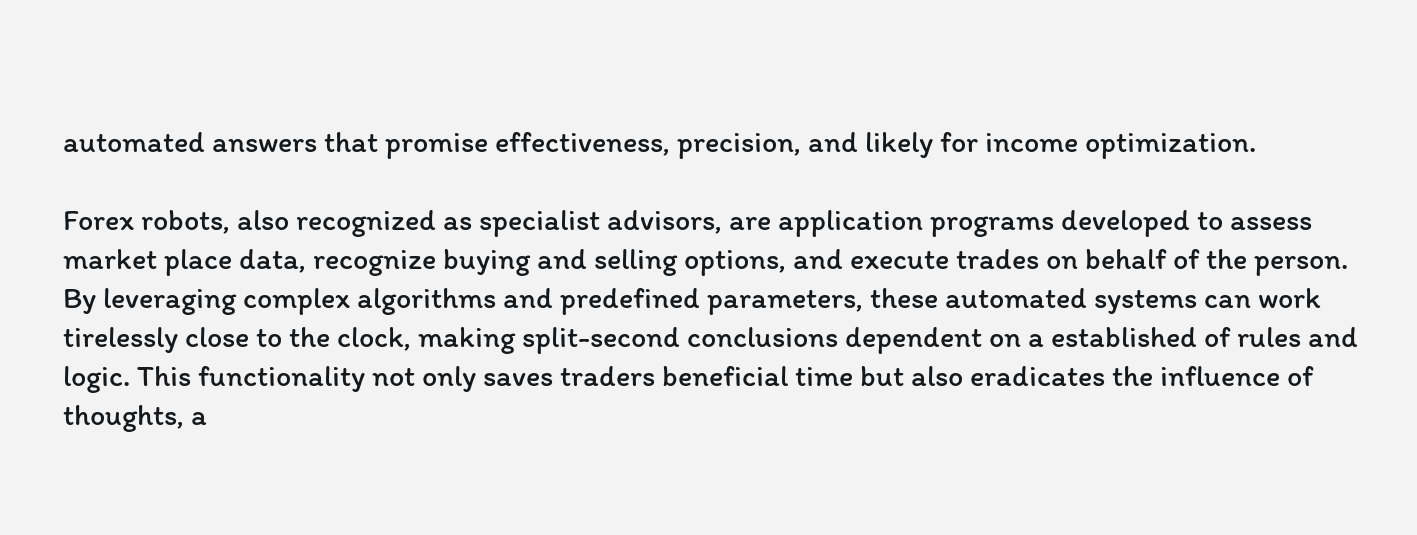automated answers that promise effectiveness, precision, and likely for income optimization.

Forex robots, also recognized as specialist advisors, are application programs developed to assess market place data, recognize buying and selling options, and execute trades on behalf of the person. By leveraging complex algorithms and predefined parameters, these automated systems can work tirelessly close to the clock, making split-second conclusions dependent on a established of rules and logic. This functionality not only saves traders beneficial time but also eradicates the influence of thoughts, a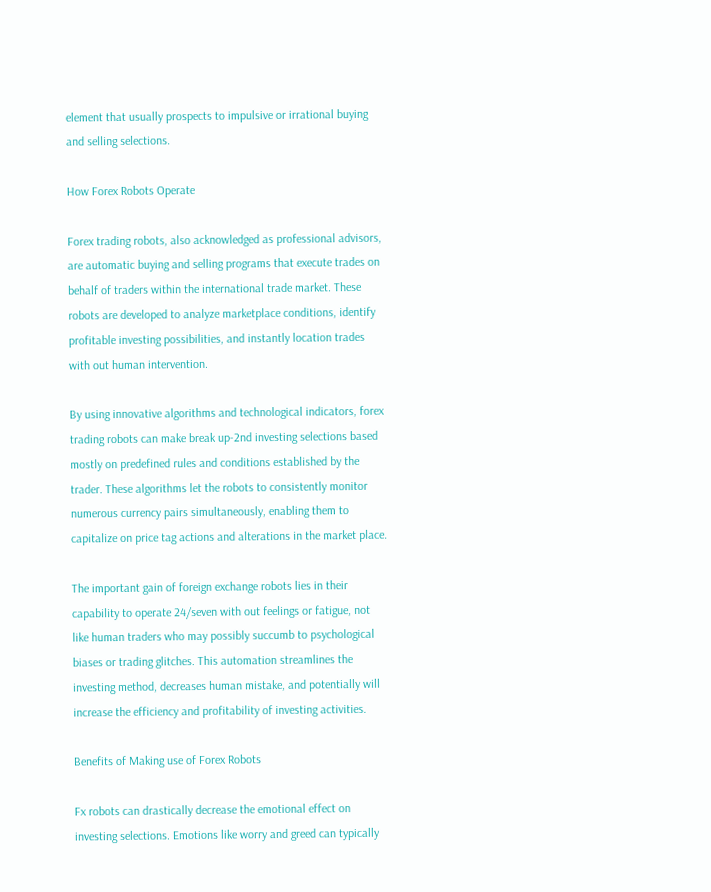element that usually prospects to impulsive or irrational buying and selling selections.

How Forex Robots Operate

Forex trading robots, also acknowledged as professional advisors, are automatic buying and selling programs that execute trades on behalf of traders within the international trade market. These robots are developed to analyze marketplace conditions, identify profitable investing possibilities, and instantly location trades with out human intervention.

By using innovative algorithms and technological indicators, forex trading robots can make break up-2nd investing selections based mostly on predefined rules and conditions established by the trader. These algorithms let the robots to consistently monitor numerous currency pairs simultaneously, enabling them to capitalize on price tag actions and alterations in the market place.

The important gain of foreign exchange robots lies in their capability to operate 24/seven with out feelings or fatigue, not like human traders who may possibly succumb to psychological biases or trading glitches. This automation streamlines the investing method, decreases human mistake, and potentially will increase the efficiency and profitability of investing activities.

Benefits of Making use of Forex Robots

Fx robots can drastically decrease the emotional effect on investing selections. Emotions like worry and greed can typically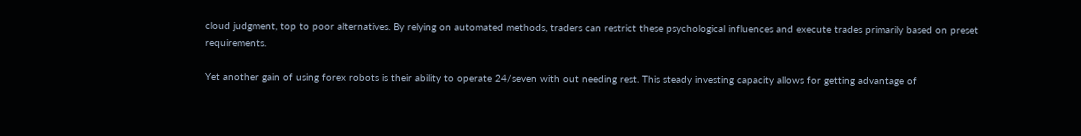cloud judgment, top to poor alternatives. By relying on automated methods, traders can restrict these psychological influences and execute trades primarily based on preset requirements.

Yet another gain of using forex robots is their ability to operate 24/seven with out needing rest. This steady investing capacity allows for getting advantage of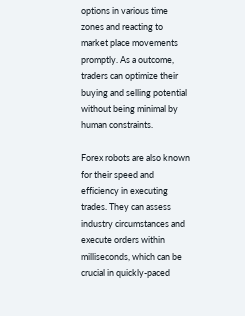options in various time zones and reacting to market place movements promptly. As a outcome, traders can optimize their buying and selling potential without being minimal by human constraints.

Forex robots are also known for their speed and efficiency in executing trades. They can assess industry circumstances and execute orders within milliseconds, which can be crucial in quickly-paced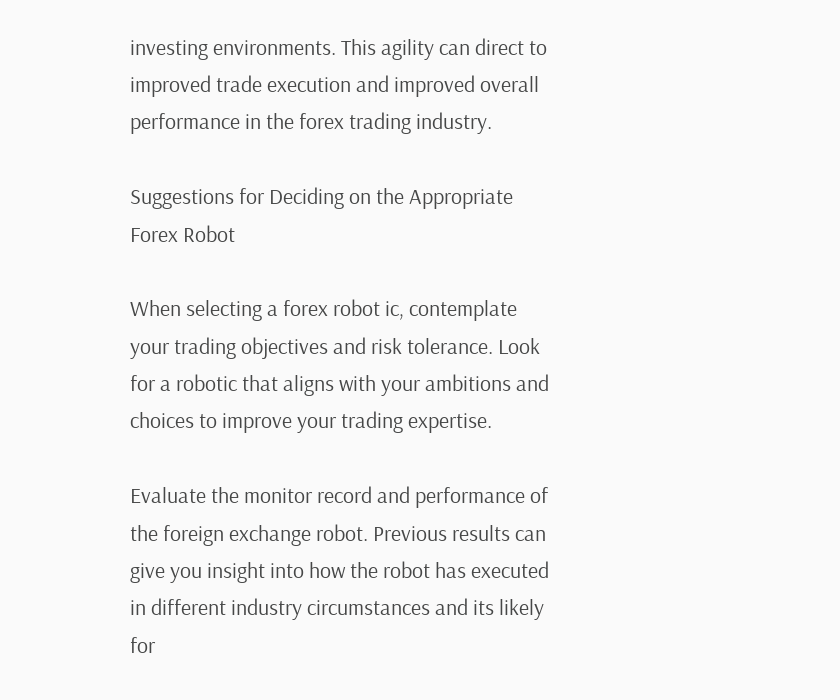investing environments. This agility can direct to improved trade execution and improved overall performance in the forex trading industry.

Suggestions for Deciding on the Appropriate Forex Robot

When selecting a forex robot ic, contemplate your trading objectives and risk tolerance. Look for a robotic that aligns with your ambitions and choices to improve your trading expertise.

Evaluate the monitor record and performance of the foreign exchange robot. Previous results can give you insight into how the robot has executed in different industry circumstances and its likely for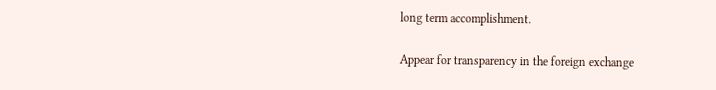long term accomplishment.

Appear for transparency in the foreign exchange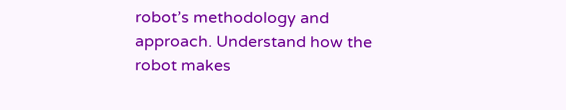robot’s methodology and approach. Understand how the robot makes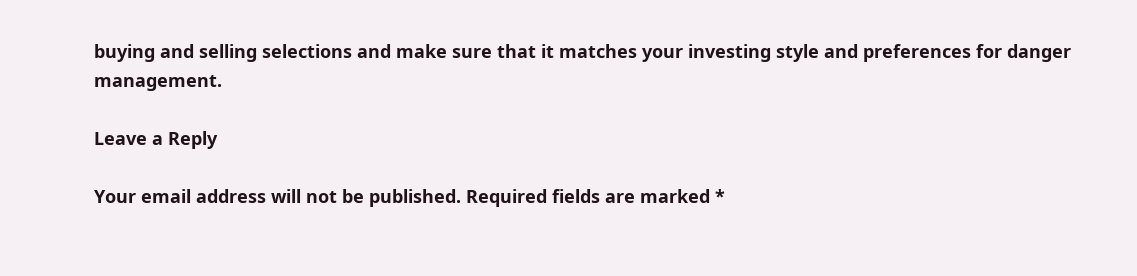buying and selling selections and make sure that it matches your investing style and preferences for danger management.

Leave a Reply

Your email address will not be published. Required fields are marked *